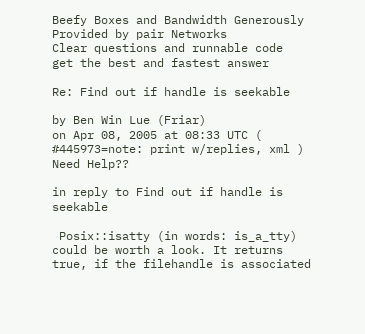Beefy Boxes and Bandwidth Generously Provided by pair Networks
Clear questions and runnable code
get the best and fastest answer

Re: Find out if handle is seekable

by Ben Win Lue (Friar)
on Apr 08, 2005 at 08:33 UTC ( #445973=note: print w/replies, xml ) Need Help??

in reply to Find out if handle is seekable

 Posix::isatty (in words: is_a_tty) could be worth a look. It returns true, if the filehandle is associated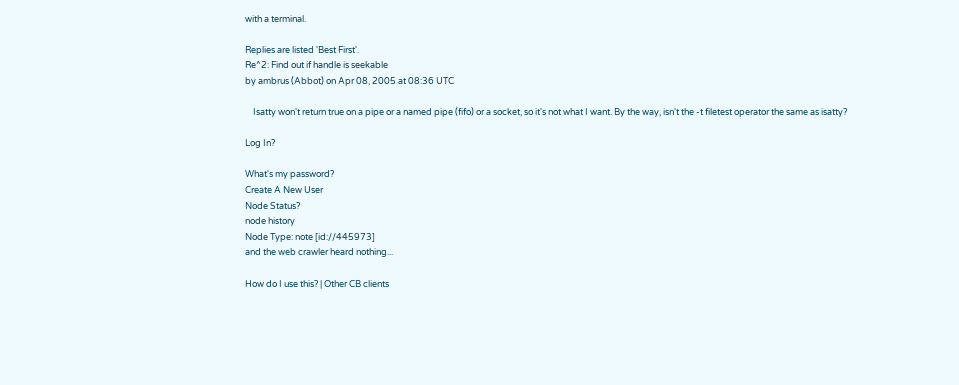with a terminal.

Replies are listed 'Best First'.
Re^2: Find out if handle is seekable
by ambrus (Abbot) on Apr 08, 2005 at 08:36 UTC

    Isatty won't return true on a pipe or a named pipe (fifo) or a socket, so it's not what I want. By the way, isn't the -t filetest operator the same as isatty?

Log In?

What's my password?
Create A New User
Node Status?
node history
Node Type: note [id://445973]
and the web crawler heard nothing...

How do I use this? | Other CB clients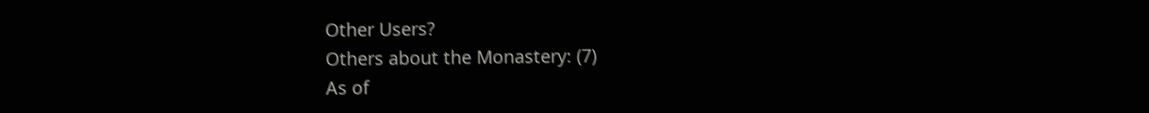Other Users?
Others about the Monastery: (7)
As of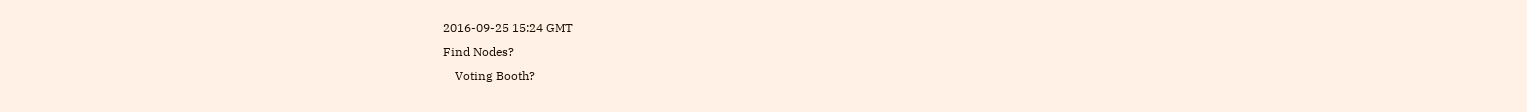2016-09-25 15:24 GMT
Find Nodes?
    Voting Booth?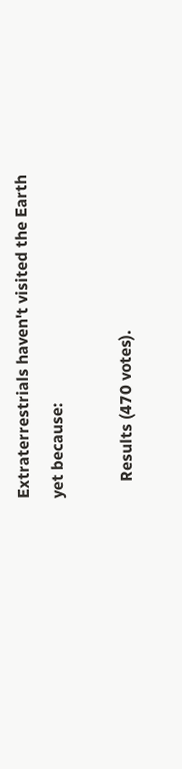Extraterrestrials haven't visited the Earth yet because:

    Results (470 votes).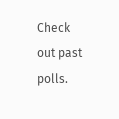Check out past polls.